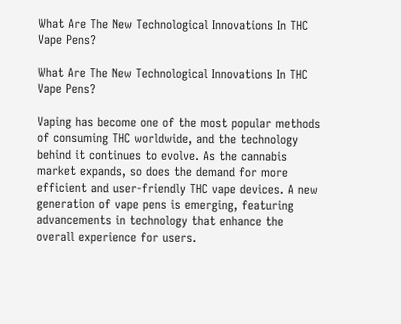What Are The New Technological Innovations In THC Vape Pens?

What Are The New Technological Innovations In THC Vape Pens?

Vaping has become one of the most popular methods of consuming THC worldwide, and the technology behind it continues to evolve. As the cannabis market expands, so does the demand for more efficient and user-friendly THC vape devices. A new generation of vape pens is emerging, featuring advancements in technology that enhance the overall experience for users.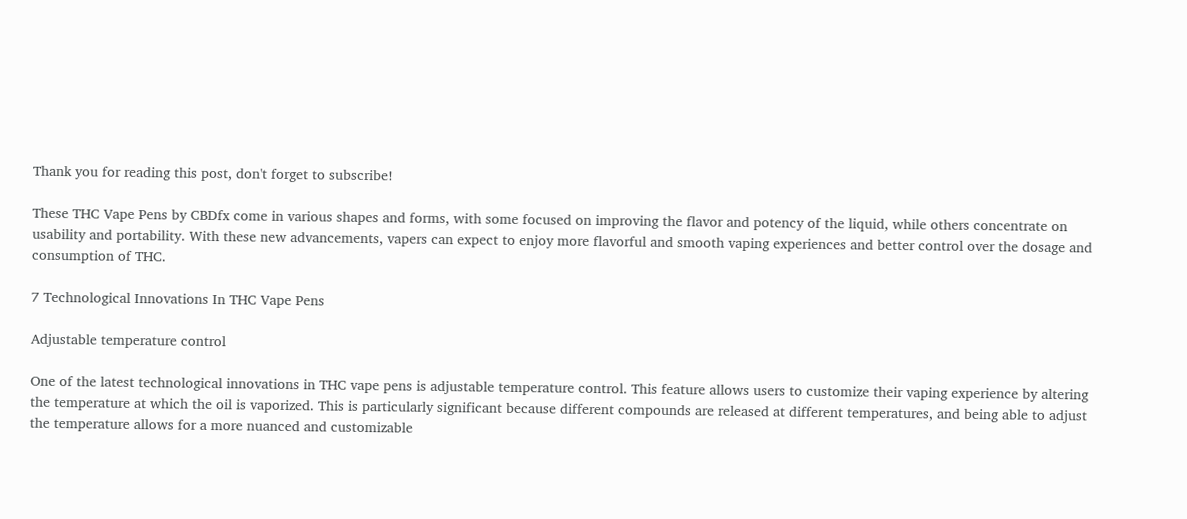Thank you for reading this post, don't forget to subscribe!

These THC Vape Pens by CBDfx come in various shapes and forms, with some focused on improving the flavor and potency of the liquid, while others concentrate on usability and portability. With these new advancements, vapers can expect to enjoy more flavorful and smooth vaping experiences and better control over the dosage and consumption of THC.

7 Technological Innovations In THC Vape Pens

Adjustable temperature control

One of the latest technological innovations in THC vape pens is adjustable temperature control. This feature allows users to customize their vaping experience by altering the temperature at which the oil is vaporized. This is particularly significant because different compounds are released at different temperatures, and being able to adjust the temperature allows for a more nuanced and customizable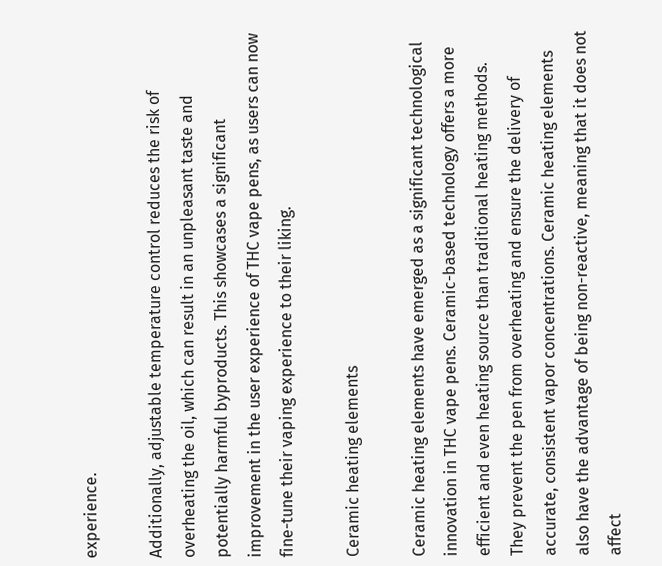experience.

Additionally, adjustable temperature control reduces the risk of overheating the oil, which can result in an unpleasant taste and potentially harmful byproducts. This showcases a significant improvement in the user experience of THC vape pens, as users can now fine-tune their vaping experience to their liking.

Ceramic heating elements

Ceramic heating elements have emerged as a significant technological innovation in THC vape pens. Ceramic-based technology offers a more efficient and even heating source than traditional heating methods. They prevent the pen from overheating and ensure the delivery of accurate, consistent vapor concentrations. Ceramic heating elements also have the advantage of being non-reactive, meaning that it does not affect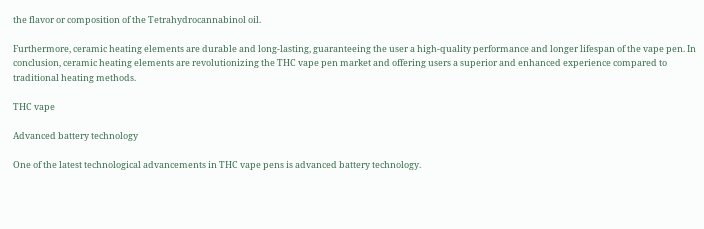the flavor or composition of the Tetrahydrocannabinol oil.

Furthermore, ceramic heating elements are durable and long-lasting, guaranteeing the user a high-quality performance and longer lifespan of the vape pen. In conclusion, ceramic heating elements are revolutionizing the THC vape pen market and offering users a superior and enhanced experience compared to traditional heating methods.

THC vape

Advanced battery technology

One of the latest technological advancements in THC vape pens is advanced battery technology.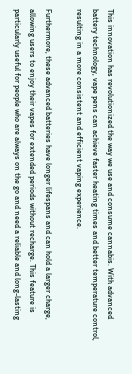This innovation has revolutionized the way we use and consume cannabis. With advanced battery technology, vape pens can achieve faster heating times and better temperature control, resulting in a more consistent and efficient vaping experience.

Furthermore, these advanced batteries have longer lifespans and can hold a larger charge, allowing users to enjoy their vapes for extended periods without recharge. This feature is particularly useful for people who are always on the go and need a reliable and long-lasting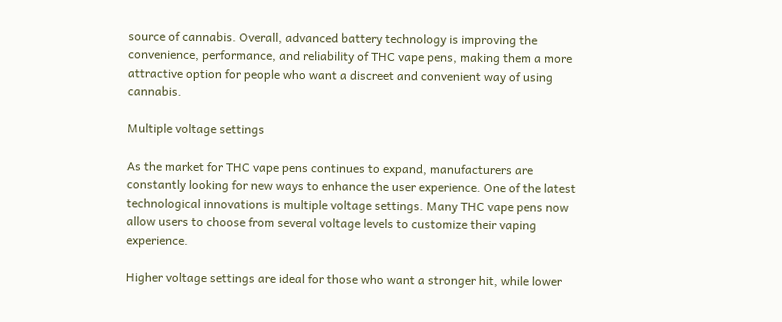source of cannabis. Overall, advanced battery technology is improving the convenience, performance, and reliability of THC vape pens, making them a more attractive option for people who want a discreet and convenient way of using cannabis.

Multiple voltage settings

As the market for THC vape pens continues to expand, manufacturers are constantly looking for new ways to enhance the user experience. One of the latest technological innovations is multiple voltage settings. Many THC vape pens now allow users to choose from several voltage levels to customize their vaping experience.

Higher voltage settings are ideal for those who want a stronger hit, while lower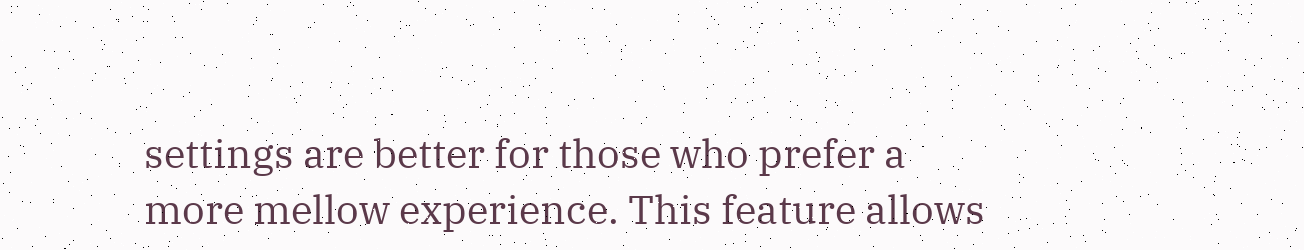settings are better for those who prefer a more mellow experience. This feature allows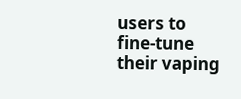users to fine-tune their vaping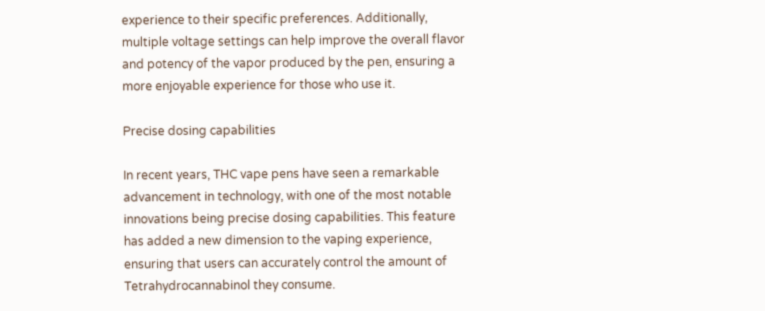experience to their specific preferences. Additionally, multiple voltage settings can help improve the overall flavor and potency of the vapor produced by the pen, ensuring a more enjoyable experience for those who use it.

Precise dosing capabilities

In recent years, THC vape pens have seen a remarkable advancement in technology, with one of the most notable innovations being precise dosing capabilities. This feature has added a new dimension to the vaping experience, ensuring that users can accurately control the amount of Tetrahydrocannabinol they consume.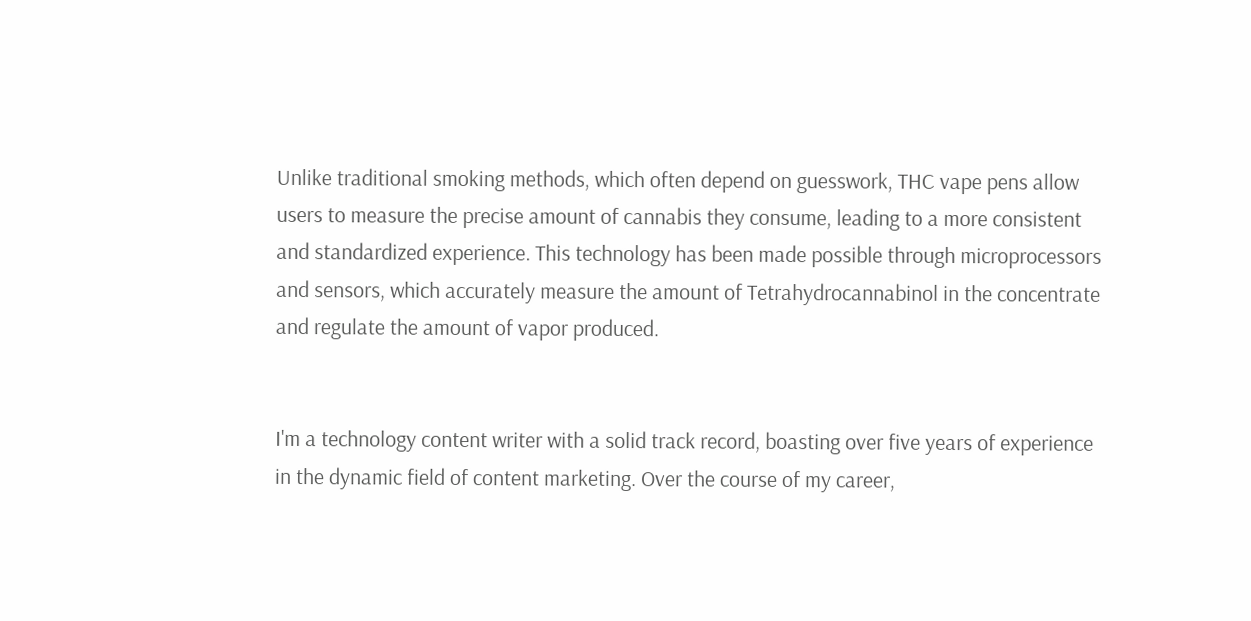Unlike traditional smoking methods, which often depend on guesswork, THC vape pens allow users to measure the precise amount of cannabis they consume, leading to a more consistent and standardized experience. This technology has been made possible through microprocessors and sensors, which accurately measure the amount of Tetrahydrocannabinol in the concentrate and regulate the amount of vapor produced.


I'm a technology content writer with a solid track record, boasting over five years of experience in the dynamic field of content marketing. Over the course of my career,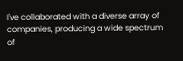I've collaborated with a diverse array of companies, producing a wide spectrum of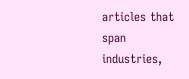articles that span industries,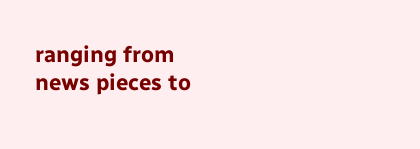ranging from news pieces to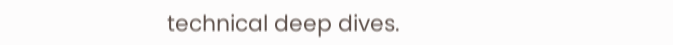technical deep dives.